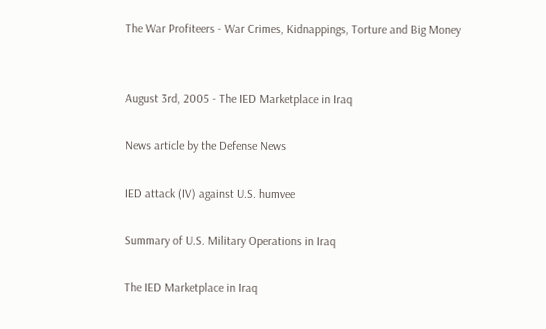The War Profiteers - War Crimes, Kidnappings, Torture and Big Money


August 3rd, 2005 - The IED Marketplace in Iraq

News article by the Defense News

IED attack (IV) against U.S. humvee

Summary of U.S. Military Operations in Iraq

The IED Marketplace in Iraq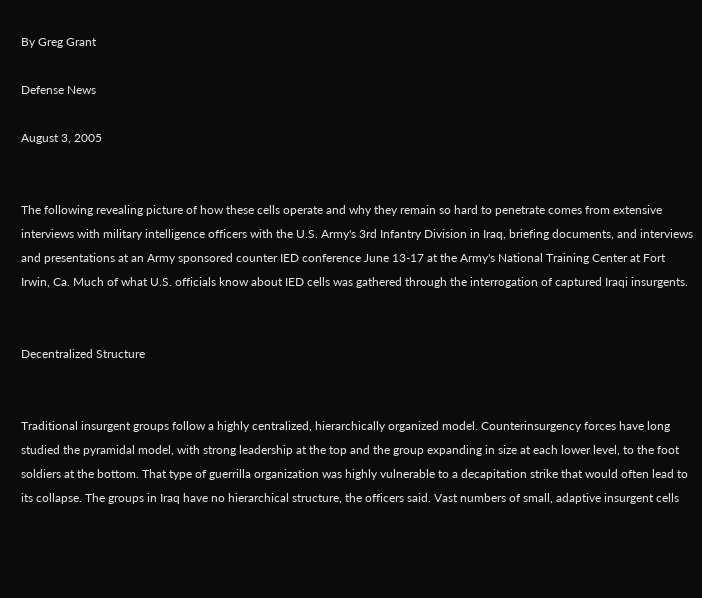By Greg Grant

Defense News

August 3, 2005


The following revealing picture of how these cells operate and why they remain so hard to penetrate comes from extensive interviews with military intelligence officers with the U.S. Army's 3rd Infantry Division in Iraq, briefing documents, and interviews and presentations at an Army sponsored counter IED conference June 13-17 at the Army's National Training Center at Fort Irwin, Ca. Much of what U.S. officials know about IED cells was gathered through the interrogation of captured Iraqi insurgents.


Decentralized Structure


Traditional insurgent groups follow a highly centralized, hierarchically organized model. Counterinsurgency forces have long studied the pyramidal model, with strong leadership at the top and the group expanding in size at each lower level, to the foot soldiers at the bottom. That type of guerrilla organization was highly vulnerable to a decapitation strike that would often lead to its collapse. The groups in Iraq have no hierarchical structure, the officers said. Vast numbers of small, adaptive insurgent cells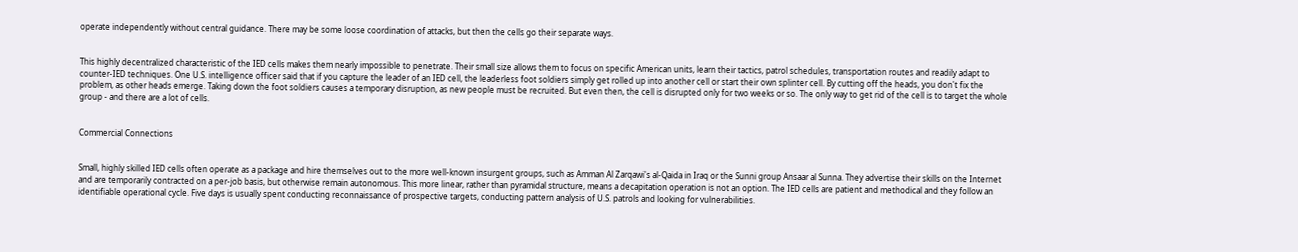operate independently without central guidance. There may be some loose coordination of attacks, but then the cells go their separate ways.


This highly decentralized characteristic of the IED cells makes them nearly impossible to penetrate. Their small size allows them to focus on specific American units, learn their tactics, patrol schedules, transportation routes and readily adapt to counter-IED techniques. One U.S. intelligence officer said that if you capture the leader of an IED cell, the leaderless foot soldiers simply get rolled up into another cell or start their own splinter cell. By cutting off the heads, you don't fix the problem, as other heads emerge. Taking down the foot soldiers causes a temporary disruption, as new people must be recruited. But even then, the cell is disrupted only for two weeks or so. The only way to get rid of the cell is to target the whole group - and there are a lot of cells.


Commercial Connections


Small, highly skilled IED cells often operate as a package and hire themselves out to the more well-known insurgent groups, such as Amman Al Zarqawi's al-Qaida in Iraq or the Sunni group Ansaar al Sunna. They advertise their skills on the Internet and are temporarily contracted on a per-job basis, but otherwise remain autonomous. This more linear, rather than pyramidal structure, means a decapitation operation is not an option. The IED cells are patient and methodical and they follow an identifiable operational cycle. Five days is usually spent conducting reconnaissance of prospective targets, conducting pattern analysis of U.S. patrols and looking for vulnerabilities.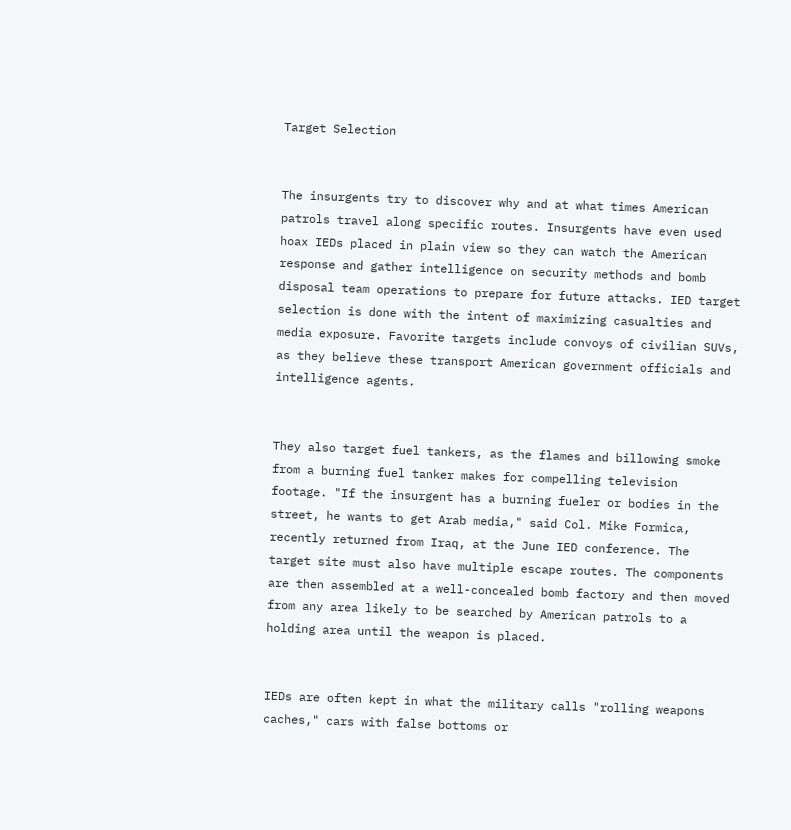Target Selection


The insurgents try to discover why and at what times American patrols travel along specific routes. Insurgents have even used hoax IEDs placed in plain view so they can watch the American response and gather intelligence on security methods and bomb disposal team operations to prepare for future attacks. IED target selection is done with the intent of maximizing casualties and media exposure. Favorite targets include convoys of civilian SUVs, as they believe these transport American government officials and intelligence agents.


They also target fuel tankers, as the flames and billowing smoke from a burning fuel tanker makes for compelling television footage. "If the insurgent has a burning fueler or bodies in the street, he wants to get Arab media," said Col. Mike Formica, recently returned from Iraq, at the June IED conference. The target site must also have multiple escape routes. The components are then assembled at a well-concealed bomb factory and then moved from any area likely to be searched by American patrols to a holding area until the weapon is placed.


IEDs are often kept in what the military calls "rolling weapons caches," cars with false bottoms or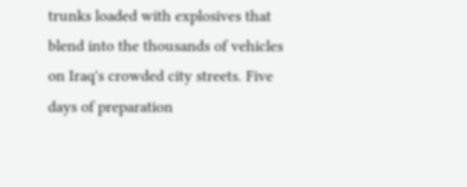trunks loaded with explosives that blend into the thousands of vehicles on Iraq's crowded city streets. Five days of preparation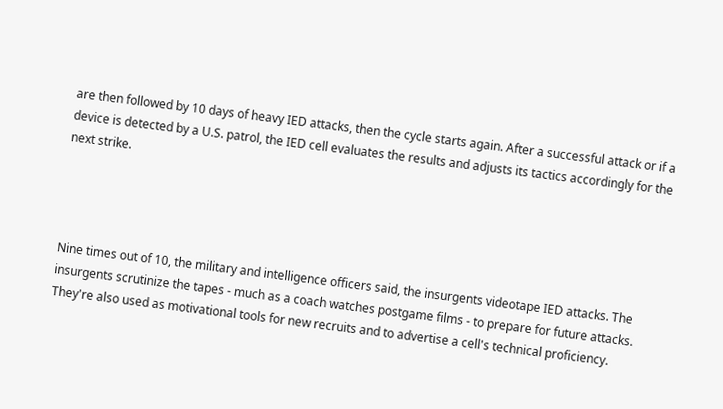are then followed by 10 days of heavy IED attacks, then the cycle starts again. After a successful attack or if a device is detected by a U.S. patrol, the IED cell evaluates the results and adjusts its tactics accordingly for the next strike.




Nine times out of 10, the military and intelligence officers said, the insurgents videotape IED attacks. The insurgents scrutinize the tapes - much as a coach watches postgame films - to prepare for future attacks. They're also used as motivational tools for new recruits and to advertise a cell's technical proficiency.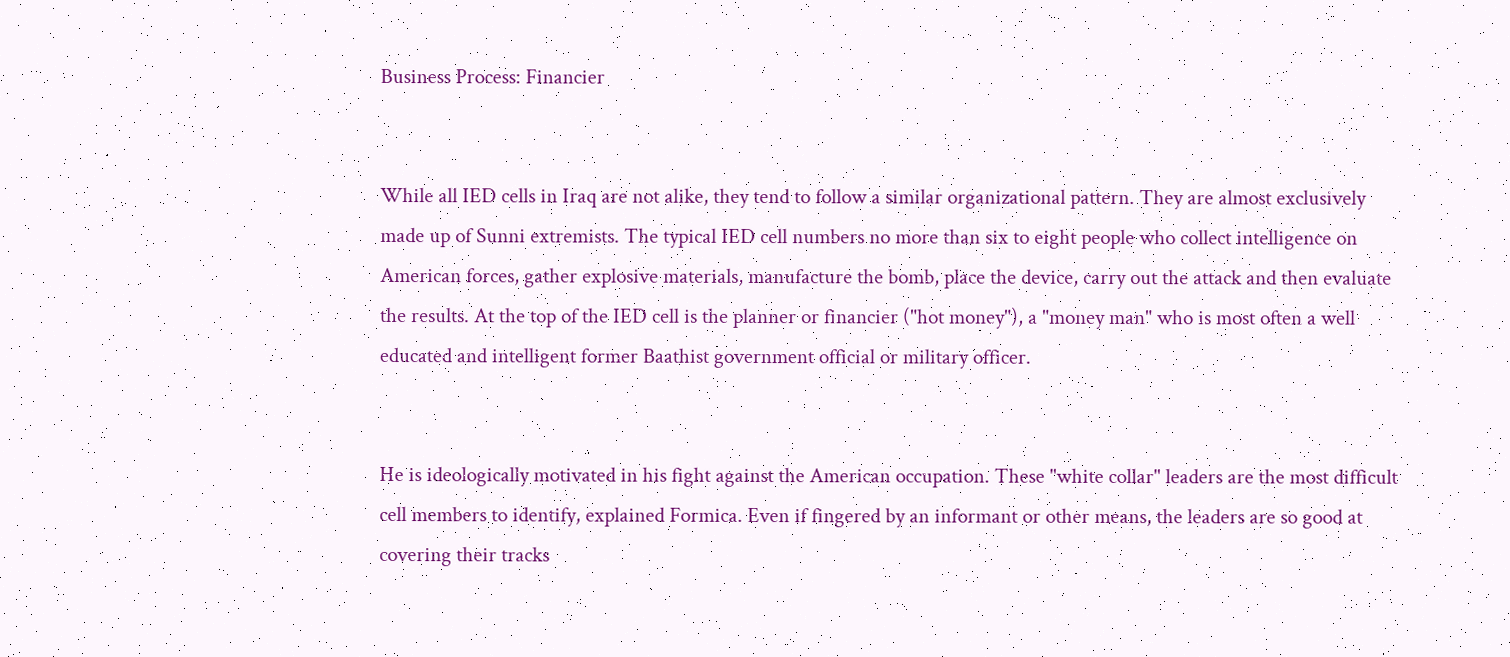Business Process: Financier


While all IED cells in Iraq are not alike, they tend to follow a similar organizational pattern. They are almost exclusively made up of Sunni extremists. The typical IED cell numbers no more than six to eight people who collect intelligence on American forces, gather explosive materials, manufacture the bomb, place the device, carry out the attack and then evaluate the results. At the top of the IED cell is the planner or financier ("hot money"), a "money man" who is most often a well educated and intelligent former Baathist government official or military officer.


He is ideologically motivated in his fight against the American occupation. These "white collar" leaders are the most difficult cell members to identify, explained Formica. Even if fingered by an informant or other means, the leaders are so good at covering their tracks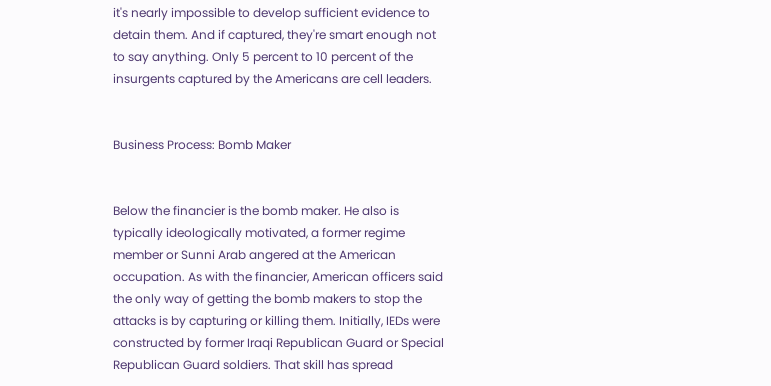it's nearly impossible to develop sufficient evidence to detain them. And if captured, they're smart enough not to say anything. Only 5 percent to 10 percent of the insurgents captured by the Americans are cell leaders.


Business Process: Bomb Maker


Below the financier is the bomb maker. He also is typically ideologically motivated, a former regime member or Sunni Arab angered at the American occupation. As with the financier, American officers said the only way of getting the bomb makers to stop the attacks is by capturing or killing them. Initially, IEDs were constructed by former Iraqi Republican Guard or Special Republican Guard soldiers. That skill has spread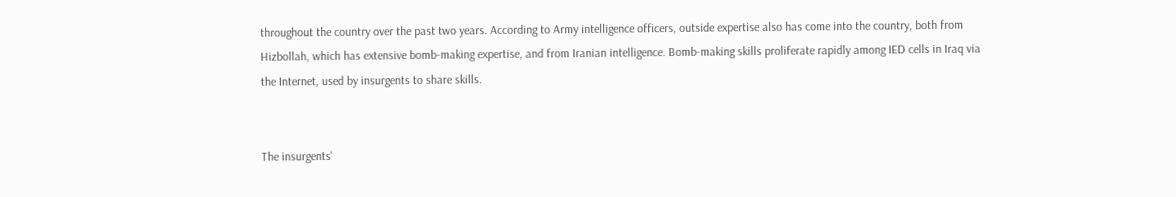throughout the country over the past two years. According to Army intelligence officers, outside expertise also has come into the country, both from Hizbollah, which has extensive bomb-making expertise, and from Iranian intelligence. Bomb-making skills proliferate rapidly among IED cells in Iraq via the Internet, used by insurgents to share skills.


The insurgents'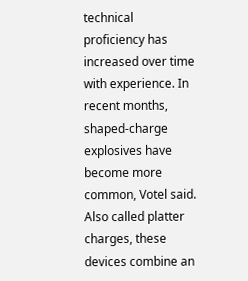technical proficiency has increased over time with experience. In recent months, shaped-charge explosives have become more common, Votel said. Also called platter charges, these devices combine an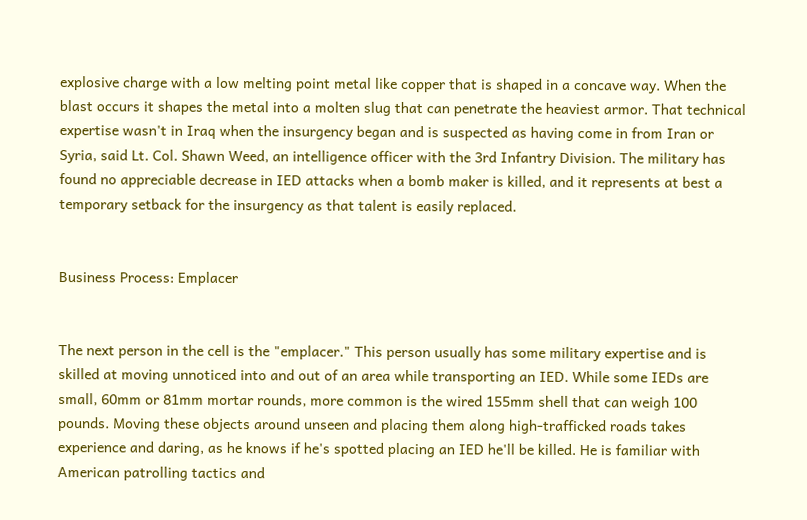explosive charge with a low melting point metal like copper that is shaped in a concave way. When the blast occurs it shapes the metal into a molten slug that can penetrate the heaviest armor. That technical expertise wasn't in Iraq when the insurgency began and is suspected as having come in from Iran or Syria, said Lt. Col. Shawn Weed, an intelligence officer with the 3rd Infantry Division. The military has found no appreciable decrease in IED attacks when a bomb maker is killed, and it represents at best a temporary setback for the insurgency as that talent is easily replaced.


Business Process: Emplacer


The next person in the cell is the "emplacer." This person usually has some military expertise and is skilled at moving unnoticed into and out of an area while transporting an IED. While some IEDs are small, 60mm or 81mm mortar rounds, more common is the wired 155mm shell that can weigh 100 pounds. Moving these objects around unseen and placing them along high-trafficked roads takes experience and daring, as he knows if he's spotted placing an IED he'll be killed. He is familiar with American patrolling tactics and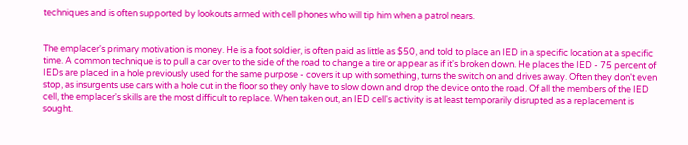techniques and is often supported by lookouts armed with cell phones who will tip him when a patrol nears.


The emplacer's primary motivation is money. He is a foot soldier, is often paid as little as $50, and told to place an IED in a specific location at a specific time. A common technique is to pull a car over to the side of the road to change a tire or appear as if it's broken down. He places the IED - 75 percent of IEDs are placed in a hole previously used for the same purpose - covers it up with something, turns the switch on and drives away. Often they don't even stop, as insurgents use cars with a hole cut in the floor so they only have to slow down and drop the device onto the road. Of all the members of the IED cell, the emplacer's skills are the most difficult to replace. When taken out, an IED cell's activity is at least temporarily disrupted as a replacement is sought.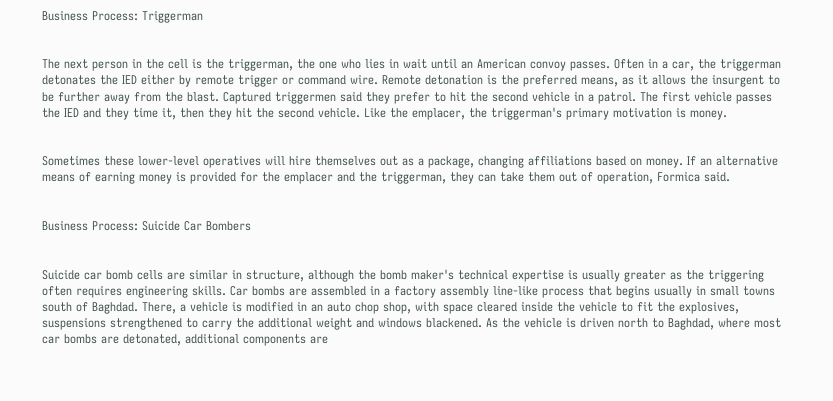Business Process: Triggerman


The next person in the cell is the triggerman, the one who lies in wait until an American convoy passes. Often in a car, the triggerman detonates the IED either by remote trigger or command wire. Remote detonation is the preferred means, as it allows the insurgent to be further away from the blast. Captured triggermen said they prefer to hit the second vehicle in a patrol. The first vehicle passes the IED and they time it, then they hit the second vehicle. Like the emplacer, the triggerman's primary motivation is money.


Sometimes these lower-level operatives will hire themselves out as a package, changing affiliations based on money. If an alternative means of earning money is provided for the emplacer and the triggerman, they can take them out of operation, Formica said.


Business Process: Suicide Car Bombers


Suicide car bomb cells are similar in structure, although the bomb maker's technical expertise is usually greater as the triggering often requires engineering skills. Car bombs are assembled in a factory assembly line-like process that begins usually in small towns south of Baghdad. There, a vehicle is modified in an auto chop shop, with space cleared inside the vehicle to fit the explosives, suspensions strengthened to carry the additional weight and windows blackened. As the vehicle is driven north to Baghdad, where most car bombs are detonated, additional components are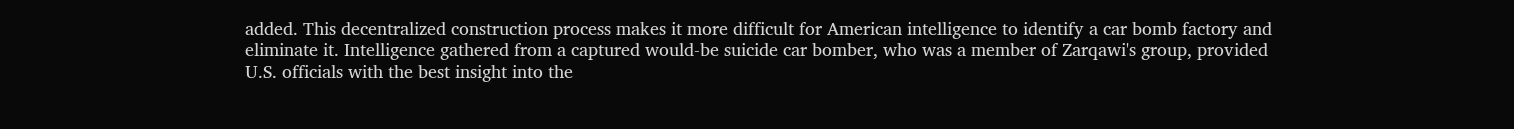added. This decentralized construction process makes it more difficult for American intelligence to identify a car bomb factory and eliminate it. Intelligence gathered from a captured would-be suicide car bomber, who was a member of Zarqawi's group, provided U.S. officials with the best insight into the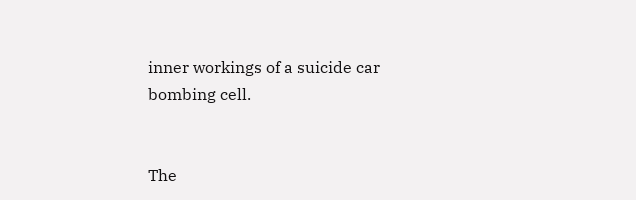inner workings of a suicide car bombing cell.


The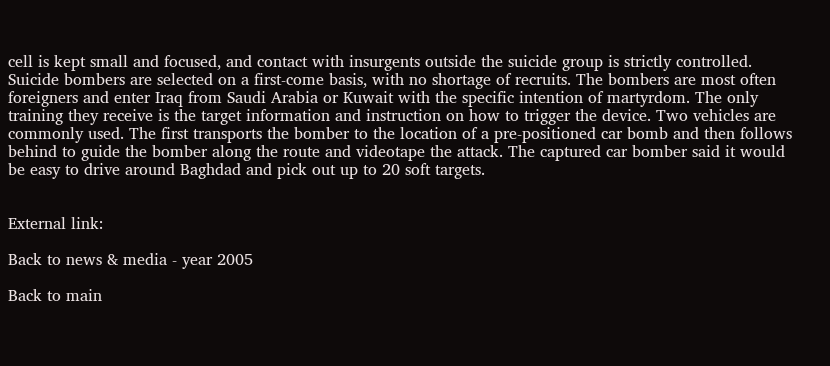cell is kept small and focused, and contact with insurgents outside the suicide group is strictly controlled. Suicide bombers are selected on a first-come basis, with no shortage of recruits. The bombers are most often foreigners and enter Iraq from Saudi Arabia or Kuwait with the specific intention of martyrdom. The only training they receive is the target information and instruction on how to trigger the device. Two vehicles are commonly used. The first transports the bomber to the location of a pre-positioned car bomb and then follows behind to guide the bomber along the route and videotape the attack. The captured car bomber said it would be easy to drive around Baghdad and pick out up to 20 soft targets.


External link:

Back to news & media - year 2005

Back to main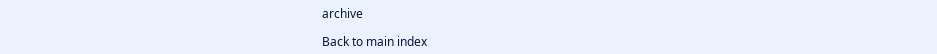archive

Back to main index